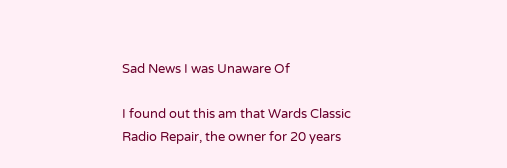Sad News I was Unaware Of

I found out this am that Wards Classic Radio Repair, the owner for 20 years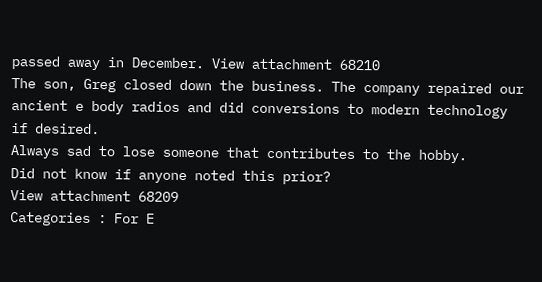passed away in December. View attachment 68210
The son, Greg closed down the business. The company repaired our ancient e body radios and did conversions to modern technology if desired.
Always sad to lose someone that contributes to the hobby.
Did not know if anyone noted this prior?
View attachment 68209
Categories : For E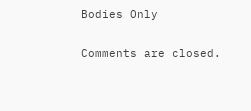Bodies Only

Comments are closed.